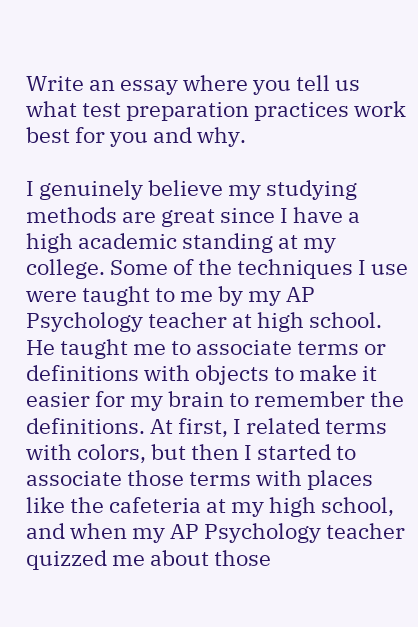Write an essay where you tell us what test preparation practices work best for you and why.

I genuinely believe my studying methods are great since I have a high academic standing at my college. Some of the techniques I use were taught to me by my AP Psychology teacher at high school. He taught me to associate terms or definitions with objects to make it easier for my brain to remember the definitions. At first, I related terms with colors, but then I started to associate those terms with places like the cafeteria at my high school, and when my AP Psychology teacher quizzed me about those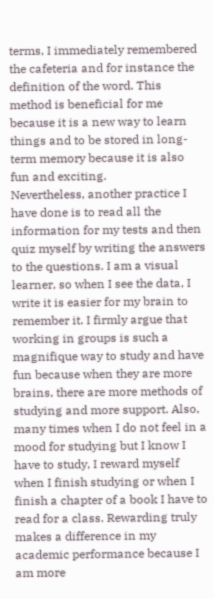terms, I immediately remembered the cafeteria and for instance the definition of the word. This method is beneficial for me because it is a new way to learn things and to be stored in long-term memory because it is also fun and exciting.
Nevertheless, another practice I have done is to read all the information for my tests and then quiz myself by writing the answers to the questions. I am a visual learner, so when I see the data, I write it is easier for my brain to remember it. I firmly argue that working in groups is such a magnifique way to study and have fun because when they are more brains, there are more methods of studying and more support. Also, many times when I do not feel in a mood for studying but I know I have to study, I reward myself when I finish studying or when I finish a chapter of a book I have to read for a class. Rewarding truly makes a difference in my academic performance because I am more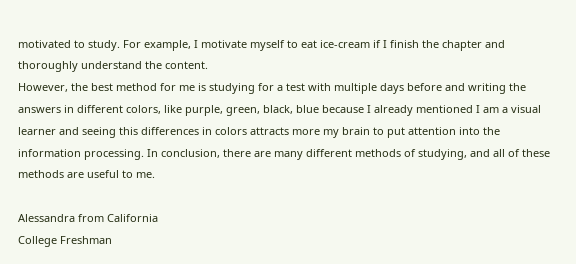motivated to study. For example, I motivate myself to eat ice-cream if I finish the chapter and thoroughly understand the content.
However, the best method for me is studying for a test with multiple days before and writing the answers in different colors, like purple, green, black, blue because I already mentioned I am a visual learner and seeing this differences in colors attracts more my brain to put attention into the information processing. In conclusion, there are many different methods of studying, and all of these methods are useful to me.

Alessandra from California
College Freshman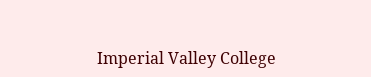Imperial Valley College